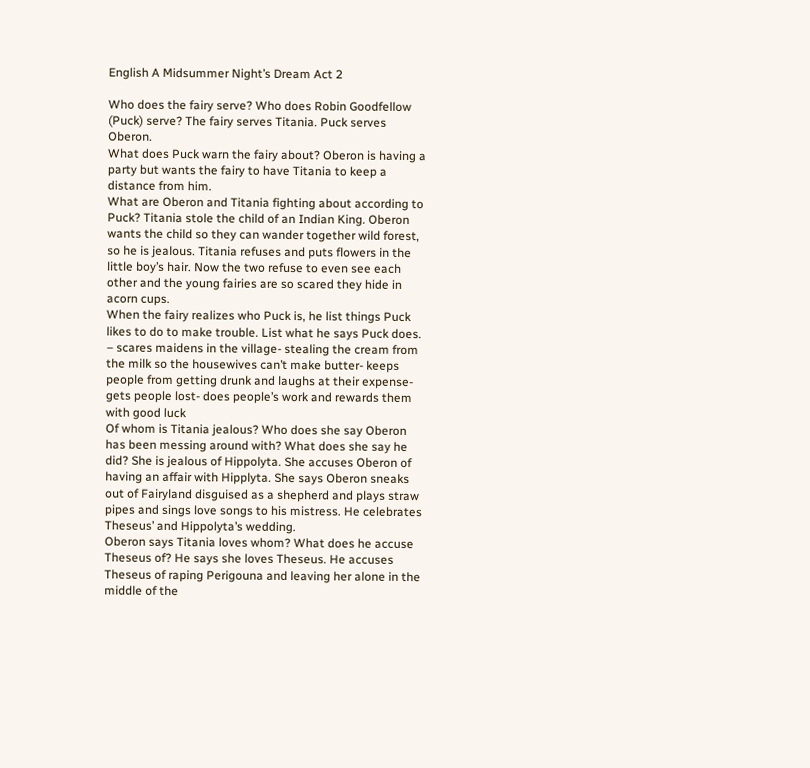English A Midsummer Night’s Dream Act 2

Who does the fairy serve? Who does Robin Goodfellow (Puck) serve? The fairy serves Titania. Puck serves Oberon.
What does Puck warn the fairy about? Oberon is having a party but wants the fairy to have Titania to keep a distance from him.
What are Oberon and Titania fighting about according to Puck? Titania stole the child of an Indian King. Oberon wants the child so they can wander together wild forest, so he is jealous. Titania refuses and puts flowers in the little boy’s hair. Now the two refuse to even see each other and the young fairies are so scared they hide in acorn cups.
When the fairy realizes who Puck is, he list things Puck likes to do to make trouble. List what he says Puck does. – scares maidens in the village- stealing the cream from the milk so the housewives can’t make butter- keeps people from getting drunk and laughs at their expense- gets people lost- does people’s work and rewards them with good luck
Of whom is Titania jealous? Who does she say Oberon has been messing around with? What does she say he did? She is jealous of Hippolyta. She accuses Oberon of having an affair with Hipplyta. She says Oberon sneaks out of Fairyland disguised as a shepherd and plays straw pipes and sings love songs to his mistress. He celebrates Theseus’ and Hippolyta’s wedding.
Oberon says Titania loves whom? What does he accuse Theseus of? He says she loves Theseus. He accuses Theseus of raping Perigouna and leaving her alone in the middle of the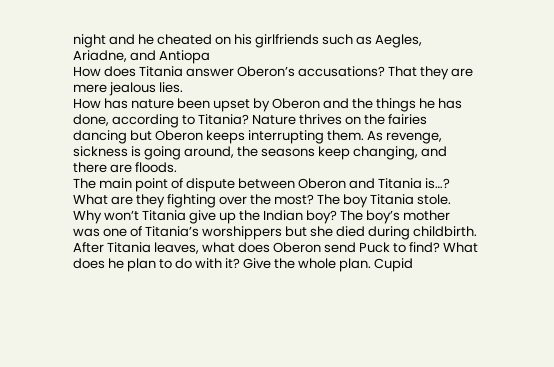night and he cheated on his girlfriends such as Aegles, Ariadne, and Antiopa
How does Titania answer Oberon’s accusations? That they are mere jealous lies.
How has nature been upset by Oberon and the things he has done, according to Titania? Nature thrives on the fairies dancing but Oberon keeps interrupting them. As revenge, sickness is going around, the seasons keep changing, and there are floods.
The main point of dispute between Oberon and Titania is…? What are they fighting over the most? The boy Titania stole.
Why won’t Titania give up the Indian boy? The boy’s mother was one of Titania’s worshippers but she died during childbirth.
After Titania leaves, what does Oberon send Puck to find? What does he plan to do with it? Give the whole plan. Cupid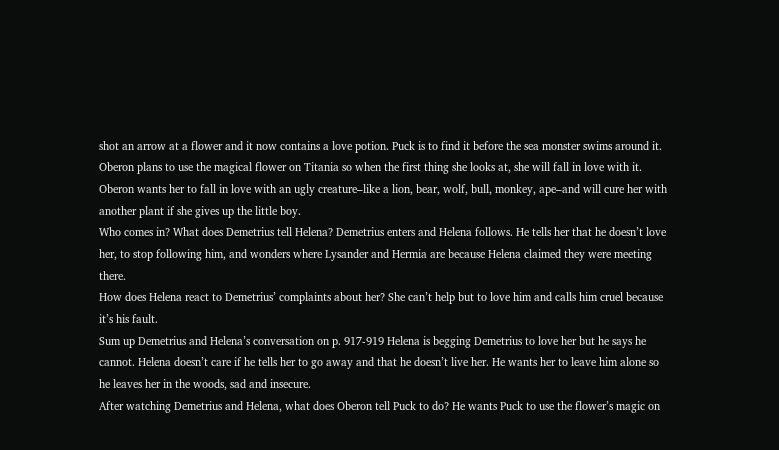shot an arrow at a flower and it now contains a love potion. Puck is to find it before the sea monster swims around it. Oberon plans to use the magical flower on Titania so when the first thing she looks at, she will fall in love with it. Oberon wants her to fall in love with an ugly creature–like a lion, bear, wolf, bull, monkey, ape–and will cure her with another plant if she gives up the little boy.
Who comes in? What does Demetrius tell Helena? Demetrius enters and Helena follows. He tells her that he doesn’t love her, to stop following him, and wonders where Lysander and Hermia are because Helena claimed they were meeting there.
How does Helena react to Demetrius’ complaints about her? She can’t help but to love him and calls him cruel because it’s his fault.
Sum up Demetrius and Helena’s conversation on p. 917-919 Helena is begging Demetrius to love her but he says he cannot. Helena doesn’t care if he tells her to go away and that he doesn’t live her. He wants her to leave him alone so he leaves her in the woods, sad and insecure.
After watching Demetrius and Helena, what does Oberon tell Puck to do? He wants Puck to use the flower’s magic on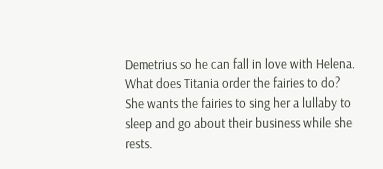Demetrius so he can fall in love with Helena.
What does Titania order the fairies to do? She wants the fairies to sing her a lullaby to sleep and go about their business while she rests.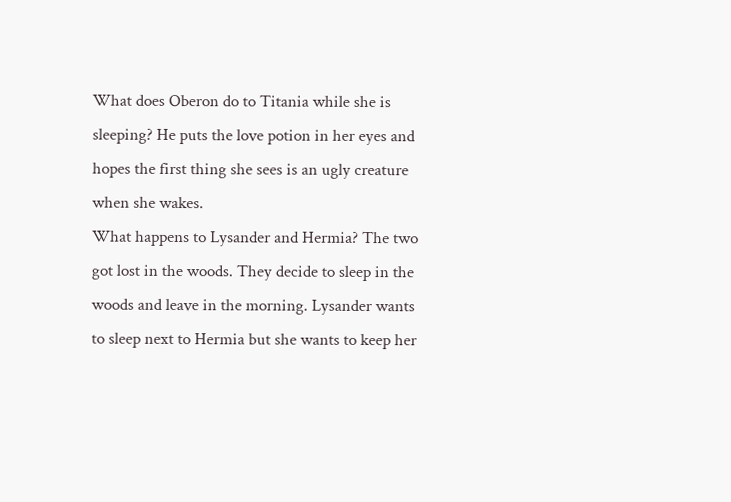What does Oberon do to Titania while she is sleeping? He puts the love potion in her eyes and hopes the first thing she sees is an ugly creature when she wakes.
What happens to Lysander and Hermia? The two got lost in the woods. They decide to sleep in the woods and leave in the morning. Lysander wants to sleep next to Hermia but she wants to keep her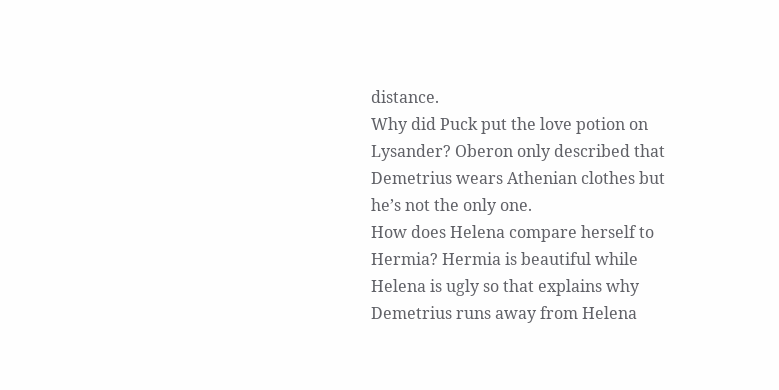distance.
Why did Puck put the love potion on Lysander? Oberon only described that Demetrius wears Athenian clothes but he’s not the only one.
How does Helena compare herself to Hermia? Hermia is beautiful while Helena is ugly so that explains why Demetrius runs away from Helena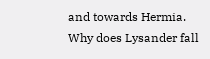and towards Hermia.
Why does Lysander fall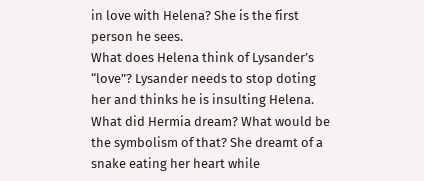in love with Helena? She is the first person he sees.
What does Helena think of Lysander’s “love”? Lysander needs to stop doting her and thinks he is insulting Helena.
What did Hermia dream? What would be the symbolism of that? She dreamt of a snake eating her heart while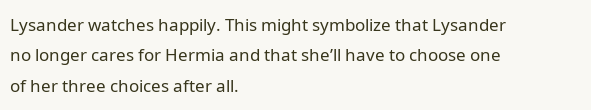Lysander watches happily. This might symbolize that Lysander no longer cares for Hermia and that she’ll have to choose one of her three choices after all.